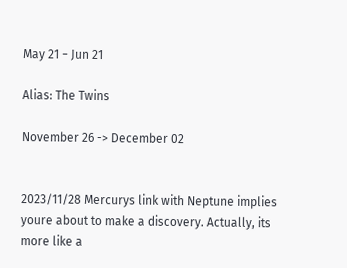May 21 − Jun 21

Alias: The Twins

November 26 -> December 02


2023/11/28 Mercurys link with Neptune implies youre about to make a discovery. Actually, its more like a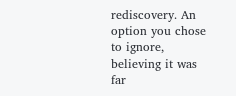rediscovery. An option you chose to ignore, believing it was far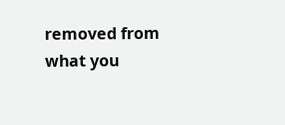removed from what you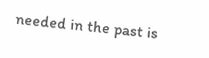needed in the past is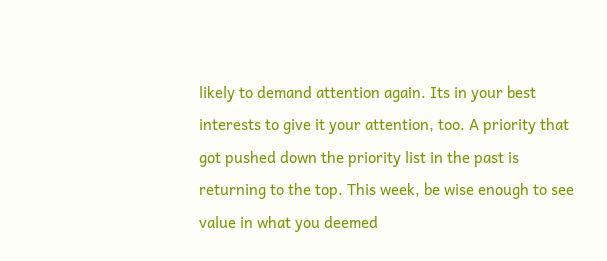likely to demand attention again. Its in your best interests to give it your attention, too. A priority that got pushed down the priority list in the past is returning to the top. This week, be wise enough to see value in what you deemed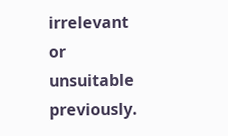irrelevant or unsuitable previously.